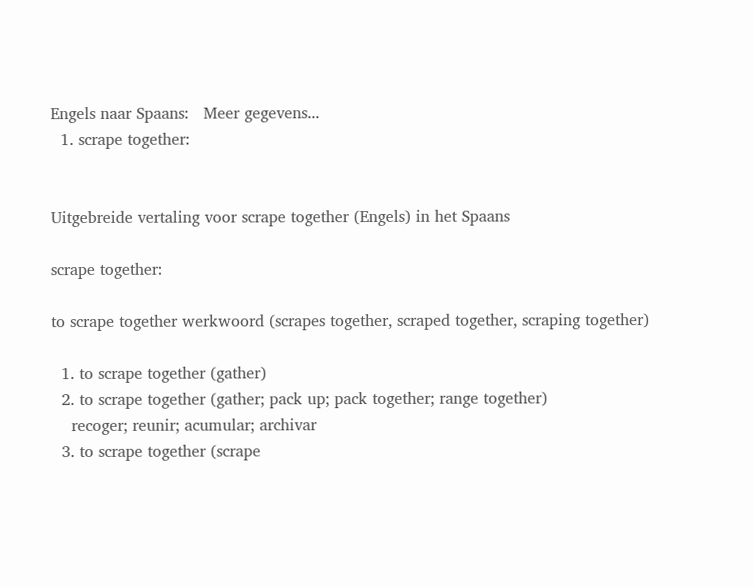Engels naar Spaans:   Meer gegevens...
  1. scrape together:


Uitgebreide vertaling voor scrape together (Engels) in het Spaans

scrape together:

to scrape together werkwoord (scrapes together, scraped together, scraping together)

  1. to scrape together (gather)
  2. to scrape together (gather; pack up; pack together; range together)
    recoger; reunir; acumular; archivar
  3. to scrape together (scrape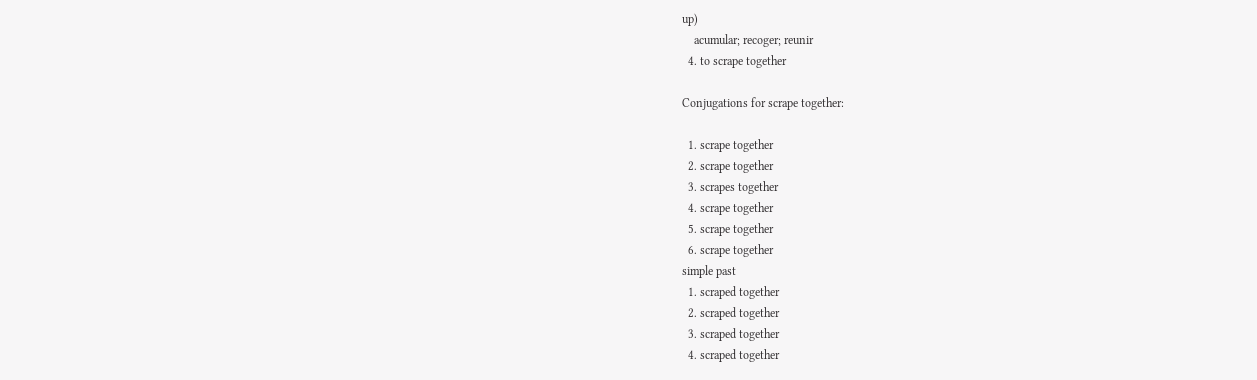up)
    acumular; recoger; reunir
  4. to scrape together

Conjugations for scrape together:

  1. scrape together
  2. scrape together
  3. scrapes together
  4. scrape together
  5. scrape together
  6. scrape together
simple past
  1. scraped together
  2. scraped together
  3. scraped together
  4. scraped together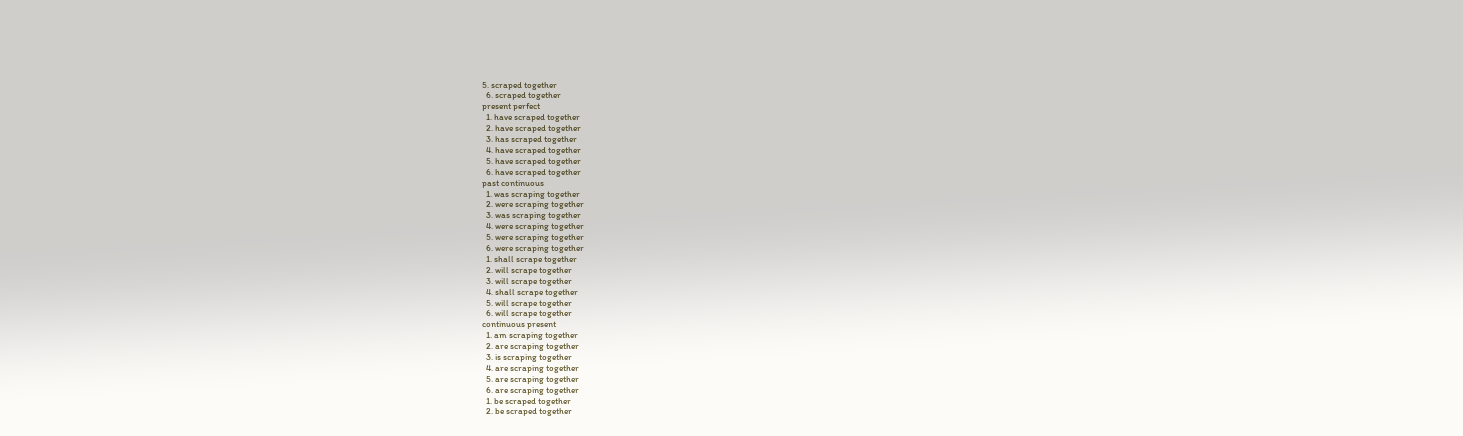5. scraped together
  6. scraped together
present perfect
  1. have scraped together
  2. have scraped together
  3. has scraped together
  4. have scraped together
  5. have scraped together
  6. have scraped together
past continuous
  1. was scraping together
  2. were scraping together
  3. was scraping together
  4. were scraping together
  5. were scraping together
  6. were scraping together
  1. shall scrape together
  2. will scrape together
  3. will scrape together
  4. shall scrape together
  5. will scrape together
  6. will scrape together
continuous present
  1. am scraping together
  2. are scraping together
  3. is scraping together
  4. are scraping together
  5. are scraping together
  6. are scraping together
  1. be scraped together
  2. be scraped together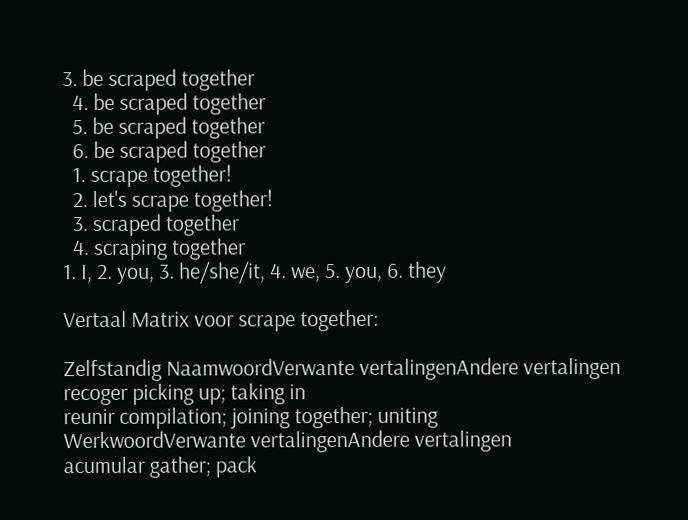3. be scraped together
  4. be scraped together
  5. be scraped together
  6. be scraped together
  1. scrape together!
  2. let's scrape together!
  3. scraped together
  4. scraping together
1. I, 2. you, 3. he/she/it, 4. we, 5. you, 6. they

Vertaal Matrix voor scrape together:

Zelfstandig NaamwoordVerwante vertalingenAndere vertalingen
recoger picking up; taking in
reunir compilation; joining together; uniting
WerkwoordVerwante vertalingenAndere vertalingen
acumular gather; pack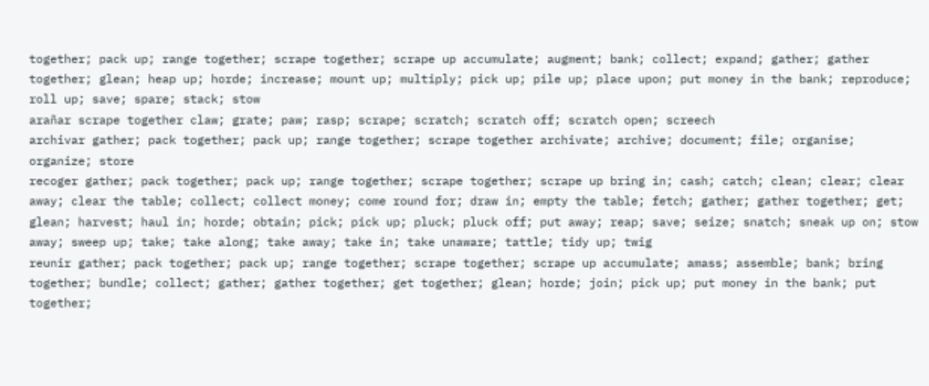together; pack up; range together; scrape together; scrape up accumulate; augment; bank; collect; expand; gather; gather together; glean; heap up; horde; increase; mount up; multiply; pick up; pile up; place upon; put money in the bank; reproduce; roll up; save; spare; stack; stow
arañar scrape together claw; grate; paw; rasp; scrape; scratch; scratch off; scratch open; screech
archivar gather; pack together; pack up; range together; scrape together archivate; archive; document; file; organise; organize; store
recoger gather; pack together; pack up; range together; scrape together; scrape up bring in; cash; catch; clean; clear; clear away; clear the table; collect; collect money; come round for; draw in; empty the table; fetch; gather; gather together; get; glean; harvest; haul in; horde; obtain; pick; pick up; pluck; pluck off; put away; reap; save; seize; snatch; sneak up on; stow away; sweep up; take; take along; take away; take in; take unaware; tattle; tidy up; twig
reunir gather; pack together; pack up; range together; scrape together; scrape up accumulate; amass; assemble; bank; bring together; bundle; collect; gather; gather together; get together; glean; horde; join; pick up; put money in the bank; put together;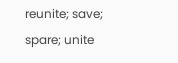reunite; save; spare; unite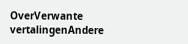OverVerwante vertalingenAndere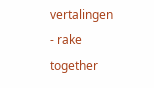vertalingen
- rake together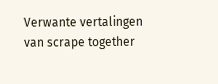Verwante vertalingen van scrape together